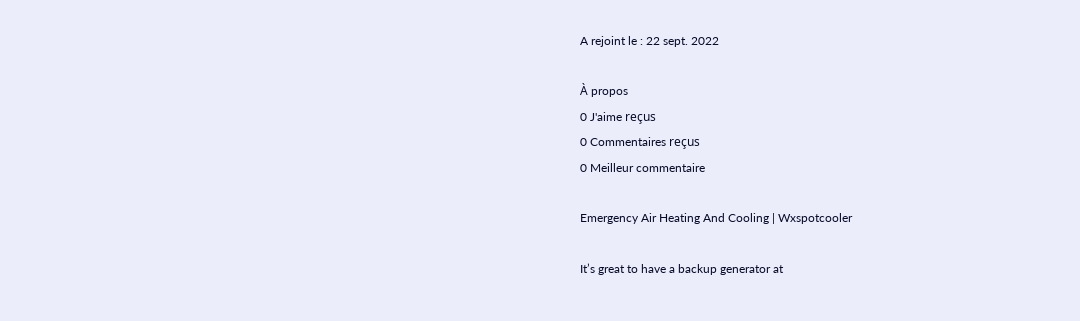A rejoint le : 22 sept. 2022

À propos
0 J'aime reçus
0 Commentaires reçus
0 Meilleur commentaire

Emergency Air Heating And Cooling | Wxspotcooler

It’s great to have a backup generator at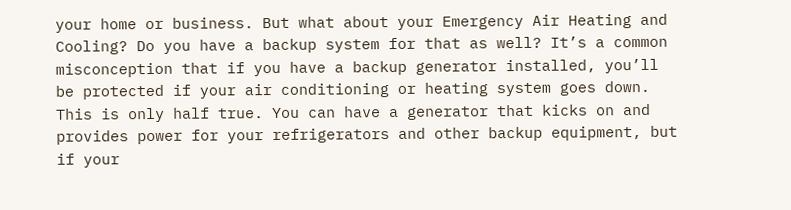your home or business. But what about your Emergency Air Heating and Cooling? Do you have a backup system for that as well? It’s a common misconception that if you have a backup generator installed, you’ll be protected if your air conditioning or heating system goes down. This is only half true. You can have a generator that kicks on and provides power for your refrigerators and other backup equipment, but if your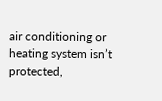air conditioning or heating system isn’t protected,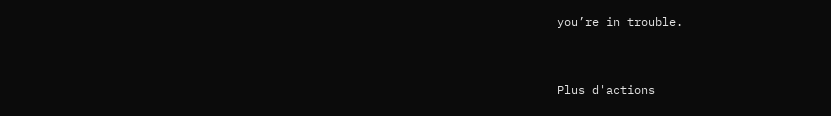you’re in trouble.


Plus d'actions